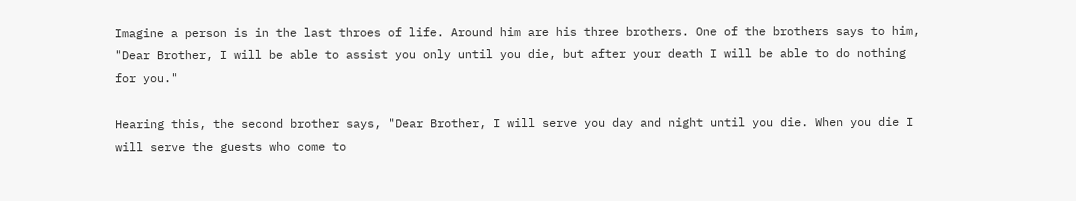Imagine a person is in the last throes of life. Around him are his three brothers. One of the brothers says to him, "Dear Brother, I will be able to assist you only until you die, but after your death I will be able to do nothing for you."

Hearing this, the second brother says, "Dear Brother, I will serve you day and night until you die. When you die I will serve the guests who come to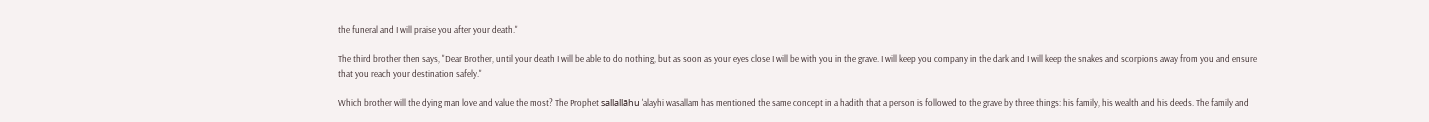the funeral and I will praise you after your death."

The third brother then says, "Dear Brother, until your death I will be able to do nothing, but as soon as your eyes close I will be with you in the grave. I will keep you company in the dark and I will keep the snakes and scorpions away from you and ensure that you reach your destination safely."

Which brother will the dying man love and value the most? The Prophet sallallāhu 'alayhi wasallam has mentioned the same concept in a hadith that a person is followed to the grave by three things: his family, his wealth and his deeds. The family and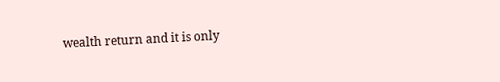wealth return and it is only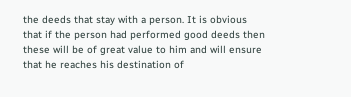the deeds that stay with a person. It is obvious that if the person had performed good deeds then these will be of great value to him and will ensure that he reaches his destination of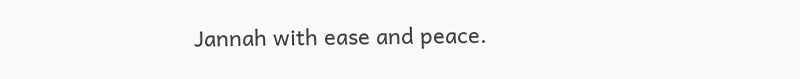Jannah with ease and peace.